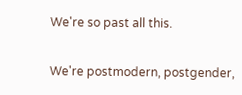We're so past all this.

We're postmodern, postgender,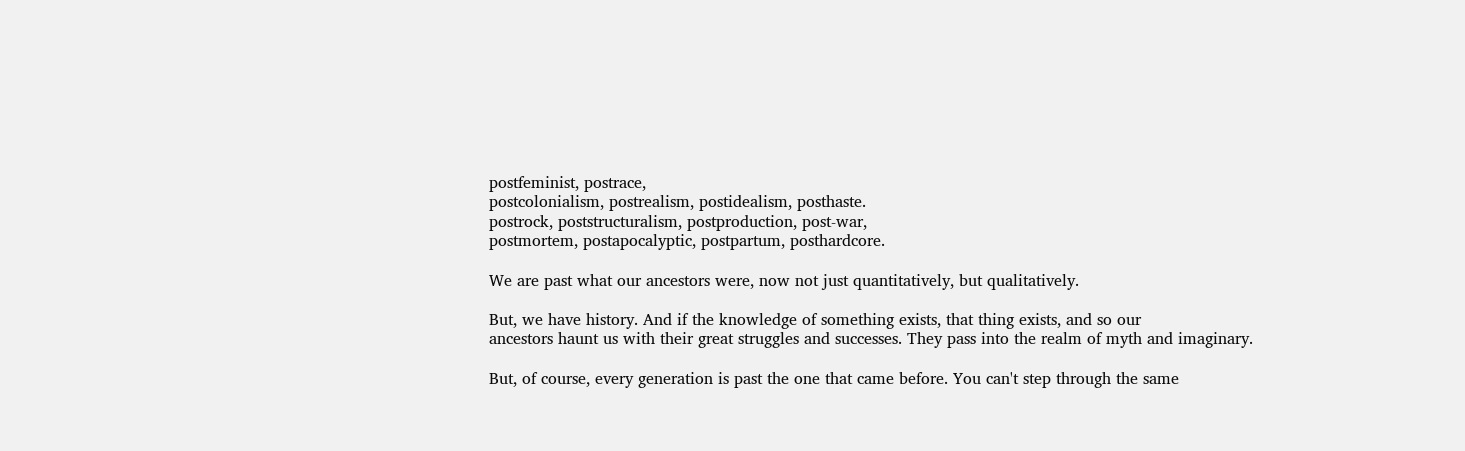postfeminist, postrace,
postcolonialism, postrealism, postidealism, posthaste.
postrock, poststructuralism, postproduction, post-war,
postmortem, postapocalyptic, postpartum, posthardcore.

We are past what our ancestors were, now not just quantitatively, but qualitatively.

But, we have history. And if the knowledge of something exists, that thing exists, and so our
ancestors haunt us with their great struggles and successes. They pass into the realm of myth and imaginary.

But, of course, every generation is past the one that came before. You can't step through the same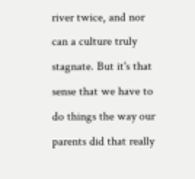river twice, and nor can a culture truly stagnate. But it's that sense that we have to do things the way our parents did that really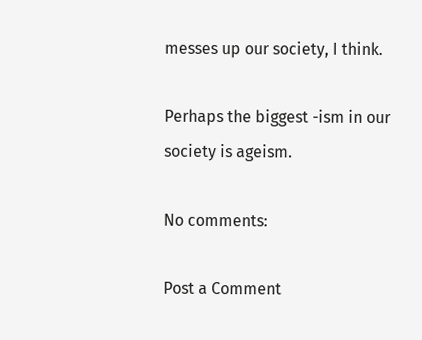messes up our society, I think.

Perhaps the biggest -ism in our society is ageism.

No comments:

Post a Comment